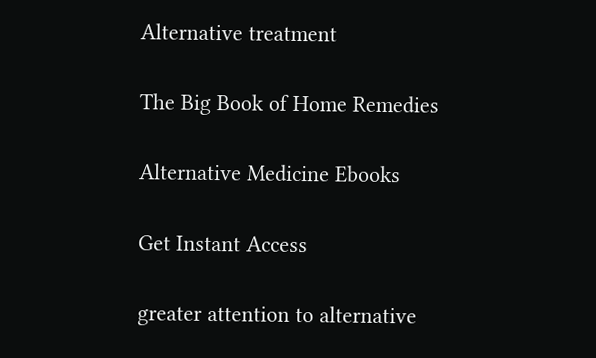Alternative treatment

The Big Book of Home Remedies

Alternative Medicine Ebooks

Get Instant Access

greater attention to alternative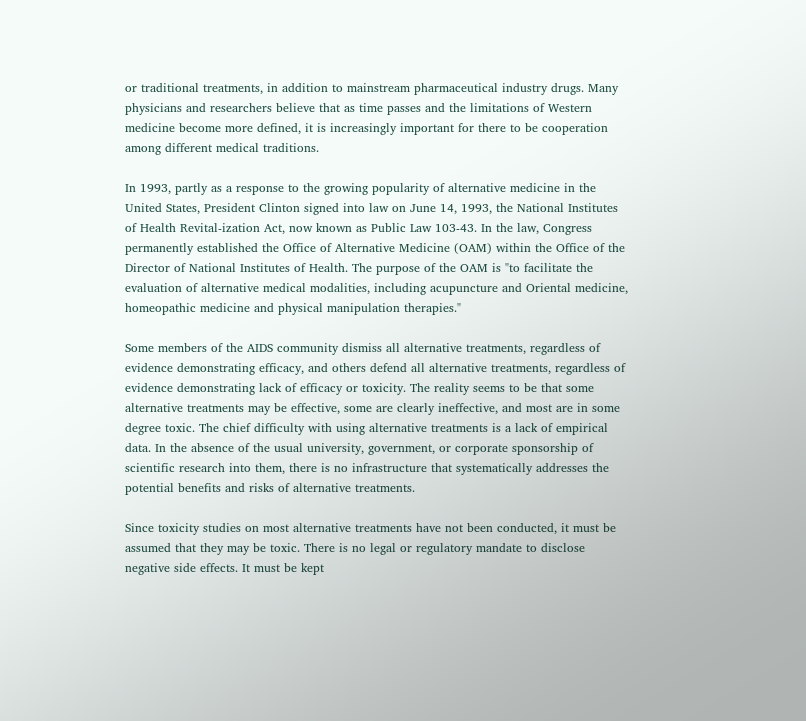or traditional treatments, in addition to mainstream pharmaceutical industry drugs. Many physicians and researchers believe that as time passes and the limitations of Western medicine become more defined, it is increasingly important for there to be cooperation among different medical traditions.

In 1993, partly as a response to the growing popularity of alternative medicine in the United States, President Clinton signed into law on June 14, 1993, the National Institutes of Health Revital-ization Act, now known as Public Law 103-43. In the law, Congress permanently established the Office of Alternative Medicine (OAM) within the Office of the Director of National Institutes of Health. The purpose of the OAM is "to facilitate the evaluation of alternative medical modalities, including acupuncture and Oriental medicine, homeopathic medicine and physical manipulation therapies."

Some members of the AIDS community dismiss all alternative treatments, regardless of evidence demonstrating efficacy, and others defend all alternative treatments, regardless of evidence demonstrating lack of efficacy or toxicity. The reality seems to be that some alternative treatments may be effective, some are clearly ineffective, and most are in some degree toxic. The chief difficulty with using alternative treatments is a lack of empirical data. In the absence of the usual university, government, or corporate sponsorship of scientific research into them, there is no infrastructure that systematically addresses the potential benefits and risks of alternative treatments.

Since toxicity studies on most alternative treatments have not been conducted, it must be assumed that they may be toxic. There is no legal or regulatory mandate to disclose negative side effects. It must be kept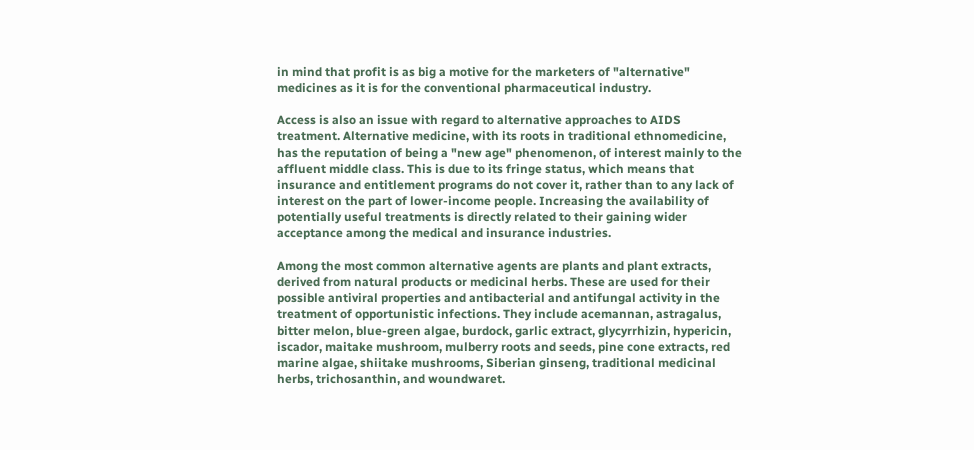in mind that profit is as big a motive for the marketers of "alternative" medicines as it is for the conventional pharmaceutical industry.

Access is also an issue with regard to alternative approaches to AIDS treatment. Alternative medicine, with its roots in traditional ethnomedicine, has the reputation of being a "new age" phenomenon, of interest mainly to the affluent middle class. This is due to its fringe status, which means that insurance and entitlement programs do not cover it, rather than to any lack of interest on the part of lower-income people. Increasing the availability of potentially useful treatments is directly related to their gaining wider acceptance among the medical and insurance industries.

Among the most common alternative agents are plants and plant extracts, derived from natural products or medicinal herbs. These are used for their possible antiviral properties and antibacterial and antifungal activity in the treatment of opportunistic infections. They include acemannan, astragalus, bitter melon, blue-green algae, burdock, garlic extract, glycyrrhizin, hypericin, iscador, maitake mushroom, mulberry roots and seeds, pine cone extracts, red marine algae, shiitake mushrooms, Siberian ginseng, traditional medicinal herbs, trichosanthin, and woundwaret.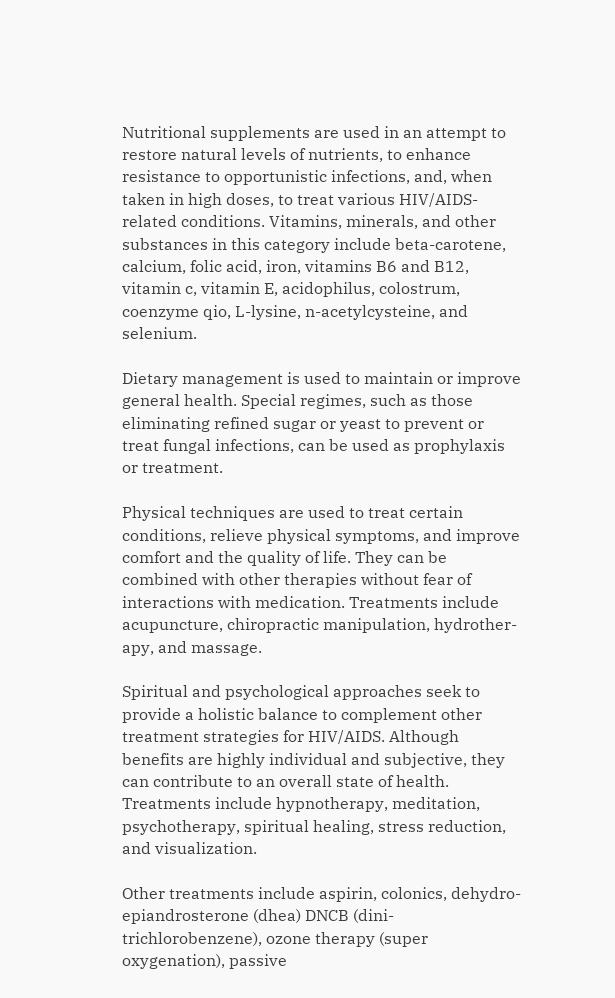Nutritional supplements are used in an attempt to restore natural levels of nutrients, to enhance resistance to opportunistic infections, and, when taken in high doses, to treat various HIV/AIDS-related conditions. Vitamins, minerals, and other substances in this category include beta-carotene, calcium, folic acid, iron, vitamins B6 and B12, vitamin c, vitamin E, acidophilus, colostrum, coenzyme qio, L-lysine, n-acetylcysteine, and selenium.

Dietary management is used to maintain or improve general health. Special regimes, such as those eliminating refined sugar or yeast to prevent or treat fungal infections, can be used as prophylaxis or treatment.

Physical techniques are used to treat certain conditions, relieve physical symptoms, and improve comfort and the quality of life. They can be combined with other therapies without fear of interactions with medication. Treatments include acupuncture, chiropractic manipulation, hydrother-apy, and massage.

Spiritual and psychological approaches seek to provide a holistic balance to complement other treatment strategies for HIV/AIDS. Although benefits are highly individual and subjective, they can contribute to an overall state of health. Treatments include hypnotherapy, meditation, psychotherapy, spiritual healing, stress reduction, and visualization.

Other treatments include aspirin, colonics, dehydro-epiandrosterone (dhea) DNCB (dini-trichlorobenzene), ozone therapy (super oxygenation), passive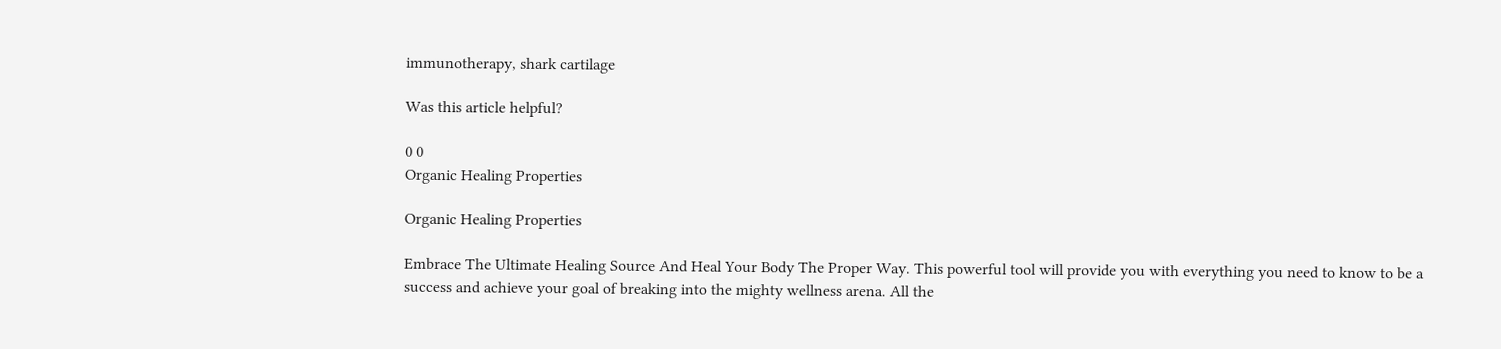immunotherapy, shark cartilage

Was this article helpful?

0 0
Organic Healing Properties

Organic Healing Properties

Embrace The Ultimate Healing Source And Heal Your Body The Proper Way. This powerful tool will provide you with everything you need to know to be a success and achieve your goal of breaking into the mighty wellness arena. All the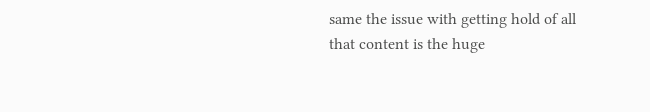same the issue with getting hold of all that content is the huge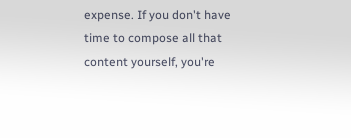expense. If you don't have time to compose all that content yourself, you're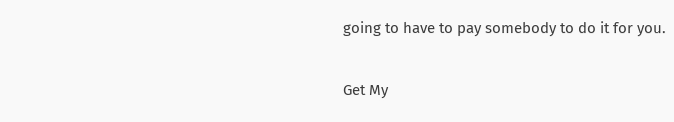going to have to pay somebody to do it for you.

Get My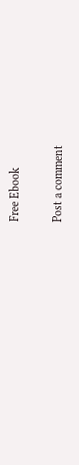Free Ebook

Post a comment